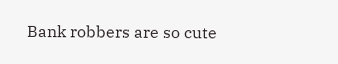Bank robbers are so cute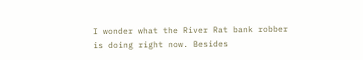I wonder what the River Rat bank robber is doing right now. Besides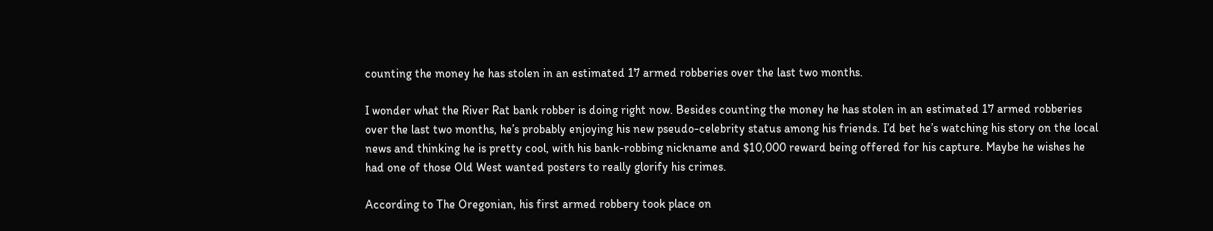counting the money he has stolen in an estimated 17 armed robberies over the last two months.

I wonder what the River Rat bank robber is doing right now. Besides counting the money he has stolen in an estimated 17 armed robberies over the last two months, he’s probably enjoying his new pseudo-celebrity status among his friends. I’d bet he’s watching his story on the local news and thinking he is pretty cool, with his bank-robbing nickname and $10,000 reward being offered for his capture. Maybe he wishes he had one of those Old West wanted posters to really glorify his crimes.

According to The Oregonian, his first armed robbery took place on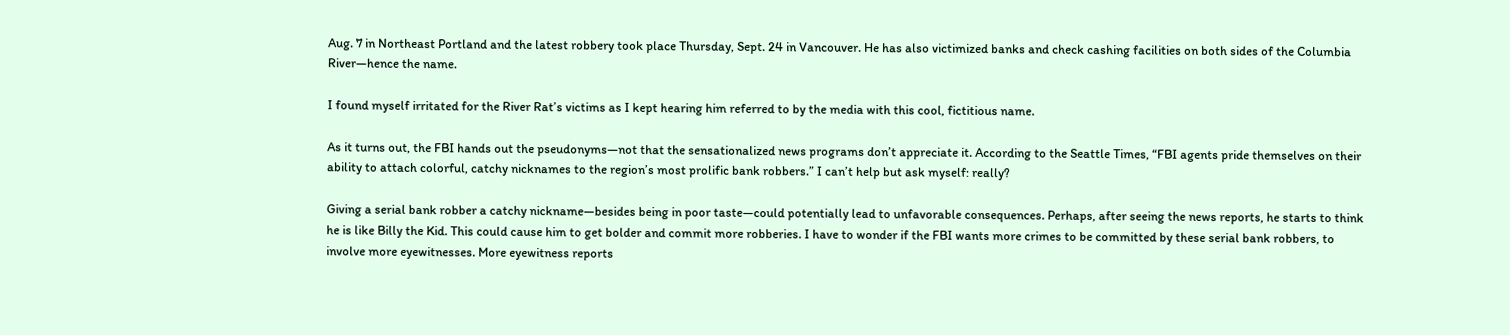Aug. 7 in Northeast Portland and the latest robbery took place Thursday, Sept. 24 in Vancouver. He has also victimized banks and check cashing facilities on both sides of the Columbia River—hence the name.

I found myself irritated for the River Rat’s victims as I kept hearing him referred to by the media with this cool, fictitious name.

As it turns out, the FBI hands out the pseudonyms—not that the sensationalized news programs don’t appreciate it. According to the Seattle Times, “FBI agents pride themselves on their ability to attach colorful, catchy nicknames to the region’s most prolific bank robbers.” I can’t help but ask myself: really?

Giving a serial bank robber a catchy nickname—besides being in poor taste—could potentially lead to unfavorable consequences. Perhaps, after seeing the news reports, he starts to think he is like Billy the Kid. This could cause him to get bolder and commit more robberies. I have to wonder if the FBI wants more crimes to be committed by these serial bank robbers, to involve more eyewitnesses. More eyewitness reports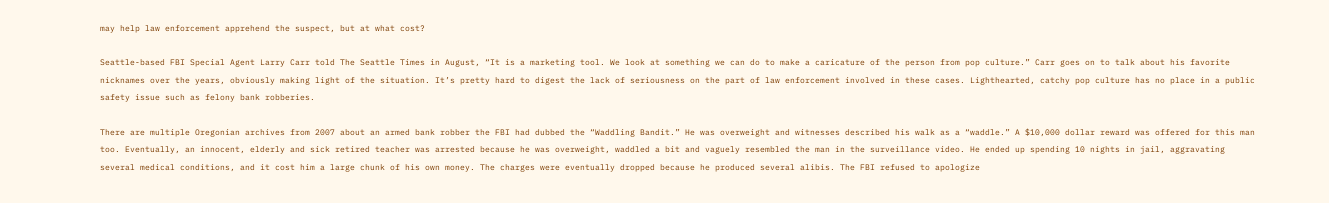may help law enforcement apprehend the suspect, but at what cost?

Seattle-based FBI Special Agent Larry Carr told The Seattle Times in August, “It is a marketing tool. We look at something we can do to make a caricature of the person from pop culture.” Carr goes on to talk about his favorite nicknames over the years, obviously making light of the situation. It’s pretty hard to digest the lack of seriousness on the part of law enforcement involved in these cases. Lighthearted, catchy pop culture has no place in a public safety issue such as felony bank robberies.

There are multiple Oregonian archives from 2007 about an armed bank robber the FBI had dubbed the “Waddling Bandit.” He was overweight and witnesses described his walk as a “waddle.” A $10,000 dollar reward was offered for this man too. Eventually, an innocent, elderly and sick retired teacher was arrested because he was overweight, waddled a bit and vaguely resembled the man in the surveillance video. He ended up spending 10 nights in jail, aggravating several medical conditions, and it cost him a large chunk of his own money. The charges were eventually dropped because he produced several alibis. The FBI refused to apologize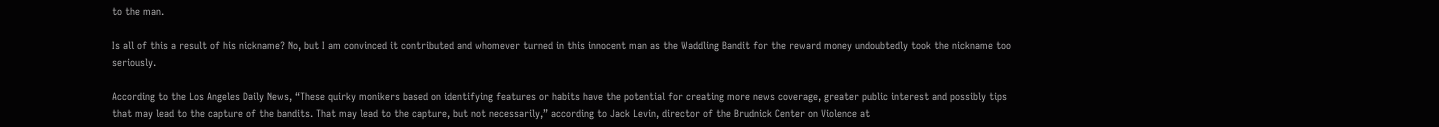to the man.

Is all of this a result of his nickname? No, but I am convinced it contributed and whomever turned in this innocent man as the Waddling Bandit for the reward money undoubtedly took the nickname too seriously.

According to the Los Angeles Daily News, “These quirky monikers based on identifying features or habits have the potential for creating more news coverage, greater public interest and possibly tips that may lead to the capture of the bandits. That may lead to the capture, but not necessarily,” according to Jack Levin, director of the Brudnick Center on Violence at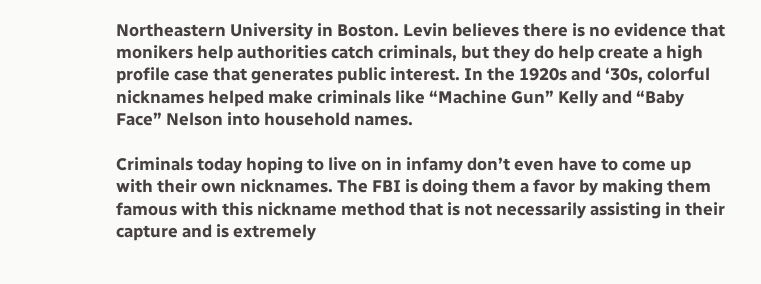Northeastern University in Boston. Levin believes there is no evidence that monikers help authorities catch criminals, but they do help create a high profile case that generates public interest. In the 1920s and ‘30s, colorful nicknames helped make criminals like “Machine Gun” Kelly and “Baby Face” Nelson into household names.

Criminals today hoping to live on in infamy don’t even have to come up with their own nicknames. The FBI is doing them a favor by making them famous with this nickname method that is not necessarily assisting in their capture and is extremely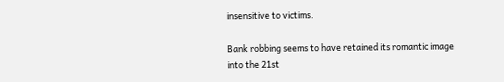insensitive to victims.

Bank robbing seems to have retained its romantic image into the 21st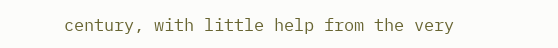century, with little help from the very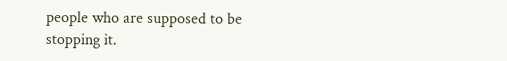people who are supposed to be stopping it.